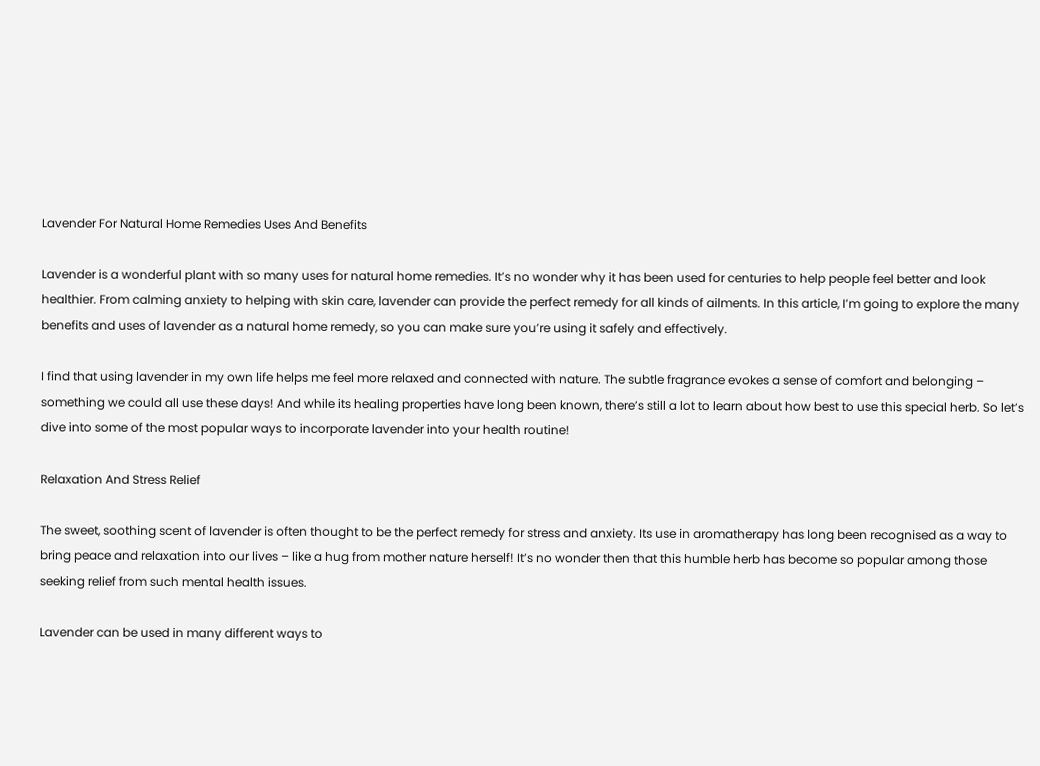Lavender For Natural Home Remedies Uses And Benefits

Lavender is a wonderful plant with so many uses for natural home remedies. It’s no wonder why it has been used for centuries to help people feel better and look healthier. From calming anxiety to helping with skin care, lavender can provide the perfect remedy for all kinds of ailments. In this article, I’m going to explore the many benefits and uses of lavender as a natural home remedy, so you can make sure you’re using it safely and effectively.

I find that using lavender in my own life helps me feel more relaxed and connected with nature. The subtle fragrance evokes a sense of comfort and belonging – something we could all use these days! And while its healing properties have long been known, there’s still a lot to learn about how best to use this special herb. So let’s dive into some of the most popular ways to incorporate lavender into your health routine!

Relaxation And Stress Relief

The sweet, soothing scent of lavender is often thought to be the perfect remedy for stress and anxiety. Its use in aromatherapy has long been recognised as a way to bring peace and relaxation into our lives – like a hug from mother nature herself! It’s no wonder then that this humble herb has become so popular among those seeking relief from such mental health issues.

Lavender can be used in many different ways to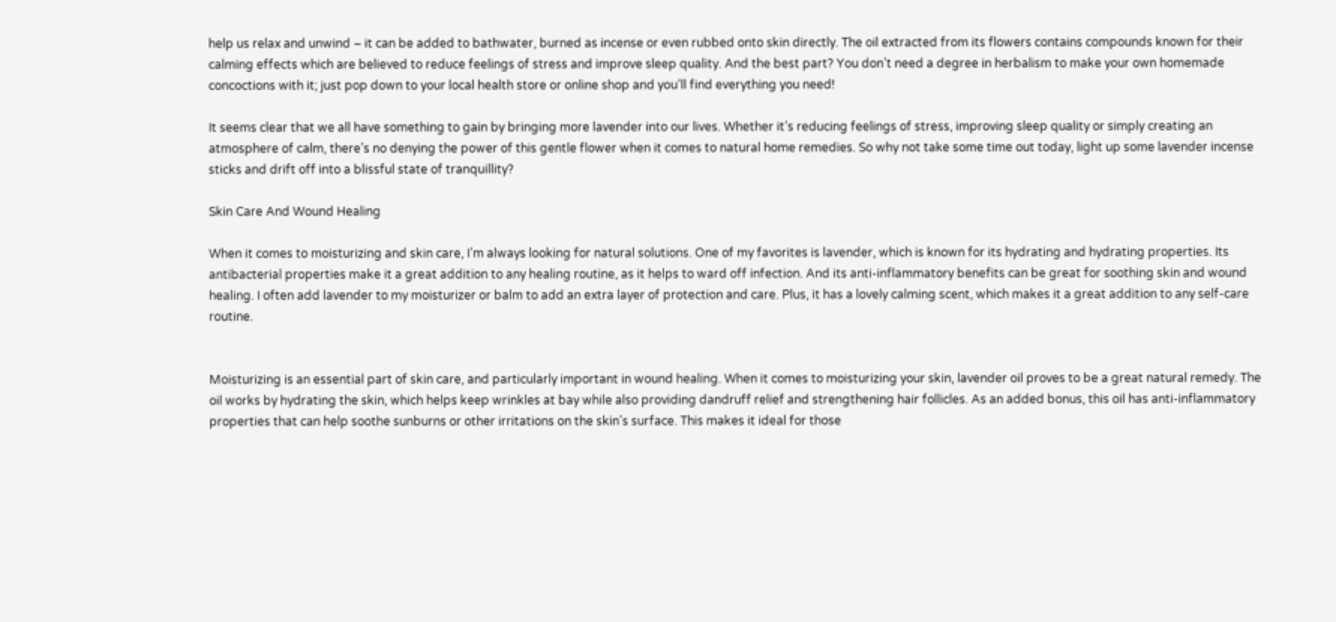help us relax and unwind – it can be added to bathwater, burned as incense or even rubbed onto skin directly. The oil extracted from its flowers contains compounds known for their calming effects which are believed to reduce feelings of stress and improve sleep quality. And the best part? You don’t need a degree in herbalism to make your own homemade concoctions with it; just pop down to your local health store or online shop and you’ll find everything you need!

It seems clear that we all have something to gain by bringing more lavender into our lives. Whether it’s reducing feelings of stress, improving sleep quality or simply creating an atmosphere of calm, there’s no denying the power of this gentle flower when it comes to natural home remedies. So why not take some time out today, light up some lavender incense sticks and drift off into a blissful state of tranquillity?

Skin Care And Wound Healing

When it comes to moisturizing and skin care, I’m always looking for natural solutions. One of my favorites is lavender, which is known for its hydrating and hydrating properties. Its antibacterial properties make it a great addition to any healing routine, as it helps to ward off infection. And its anti-inflammatory benefits can be great for soothing skin and wound healing. I often add lavender to my moisturizer or balm to add an extra layer of protection and care. Plus, it has a lovely calming scent, which makes it a great addition to any self-care routine.


Moisturizing is an essential part of skin care, and particularly important in wound healing. When it comes to moisturizing your skin, lavender oil proves to be a great natural remedy. The oil works by hydrating the skin, which helps keep wrinkles at bay while also providing dandruff relief and strengthening hair follicles. As an added bonus, this oil has anti-inflammatory properties that can help soothe sunburns or other irritations on the skin’s surface. This makes it ideal for those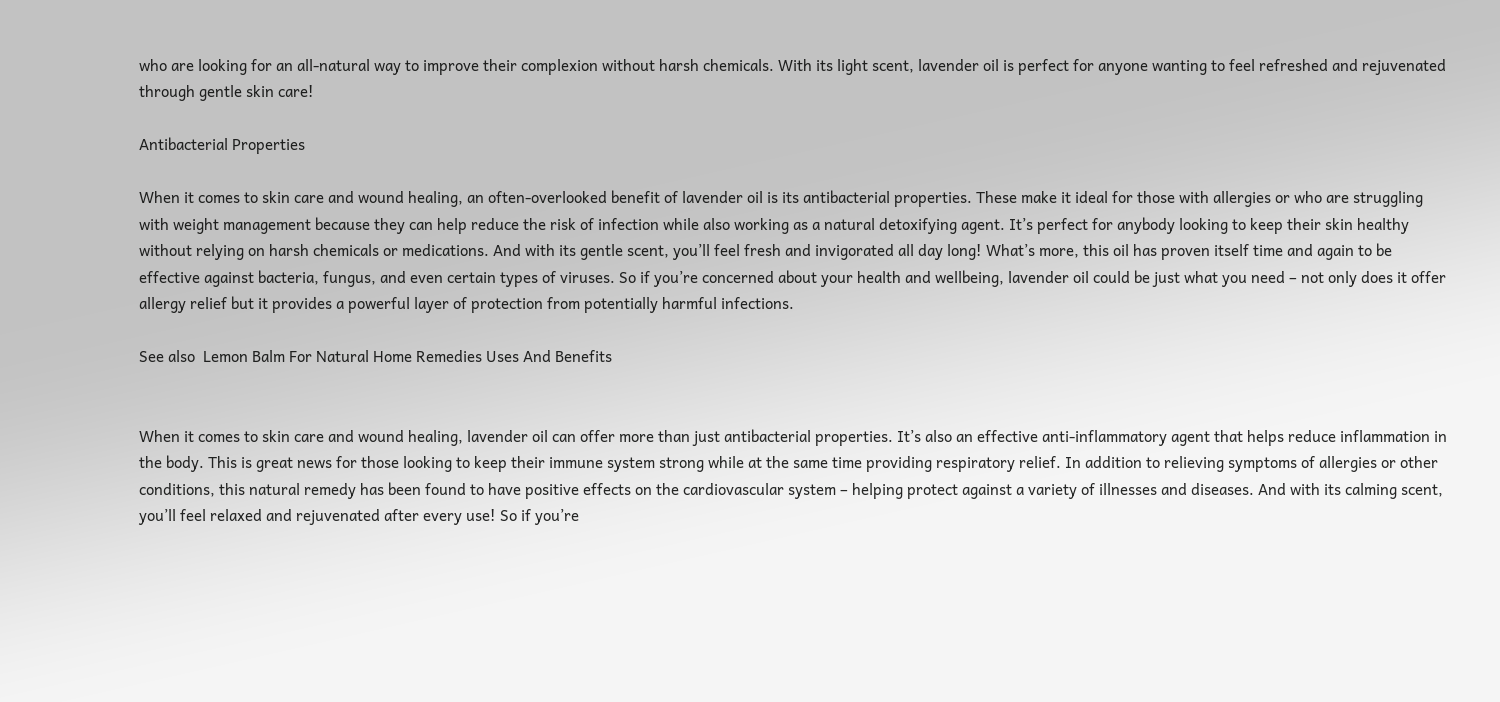who are looking for an all-natural way to improve their complexion without harsh chemicals. With its light scent, lavender oil is perfect for anyone wanting to feel refreshed and rejuvenated through gentle skin care!

Antibacterial Properties

When it comes to skin care and wound healing, an often-overlooked benefit of lavender oil is its antibacterial properties. These make it ideal for those with allergies or who are struggling with weight management because they can help reduce the risk of infection while also working as a natural detoxifying agent. It’s perfect for anybody looking to keep their skin healthy without relying on harsh chemicals or medications. And with its gentle scent, you’ll feel fresh and invigorated all day long! What’s more, this oil has proven itself time and again to be effective against bacteria, fungus, and even certain types of viruses. So if you’re concerned about your health and wellbeing, lavender oil could be just what you need – not only does it offer allergy relief but it provides a powerful layer of protection from potentially harmful infections.

See also  Lemon Balm For Natural Home Remedies Uses And Benefits


When it comes to skin care and wound healing, lavender oil can offer more than just antibacterial properties. It’s also an effective anti-inflammatory agent that helps reduce inflammation in the body. This is great news for those looking to keep their immune system strong while at the same time providing respiratory relief. In addition to relieving symptoms of allergies or other conditions, this natural remedy has been found to have positive effects on the cardiovascular system – helping protect against a variety of illnesses and diseases. And with its calming scent, you’ll feel relaxed and rejuvenated after every use! So if you’re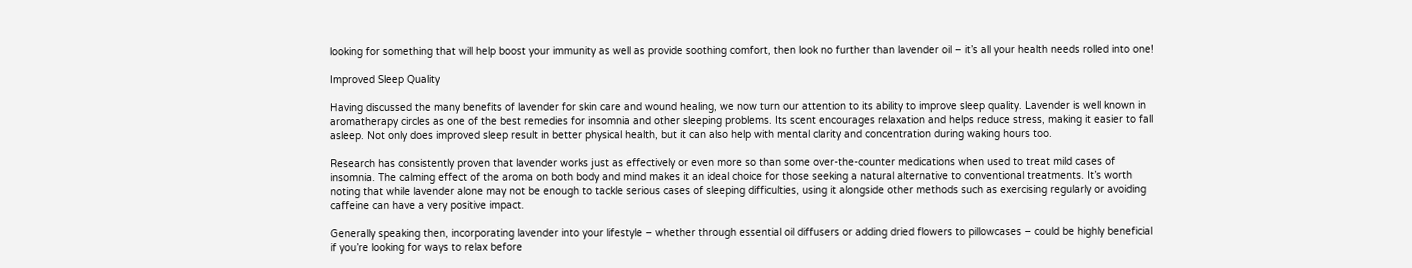looking for something that will help boost your immunity as well as provide soothing comfort, then look no further than lavender oil – it’s all your health needs rolled into one!

Improved Sleep Quality

Having discussed the many benefits of lavender for skin care and wound healing, we now turn our attention to its ability to improve sleep quality. Lavender is well known in aromatherapy circles as one of the best remedies for insomnia and other sleeping problems. Its scent encourages relaxation and helps reduce stress, making it easier to fall asleep. Not only does improved sleep result in better physical health, but it can also help with mental clarity and concentration during waking hours too.

Research has consistently proven that lavender works just as effectively or even more so than some over-the-counter medications when used to treat mild cases of insomnia. The calming effect of the aroma on both body and mind makes it an ideal choice for those seeking a natural alternative to conventional treatments. It’s worth noting that while lavender alone may not be enough to tackle serious cases of sleeping difficulties, using it alongside other methods such as exercising regularly or avoiding caffeine can have a very positive impact.

Generally speaking then, incorporating lavender into your lifestyle – whether through essential oil diffusers or adding dried flowers to pillowcases – could be highly beneficial if you’re looking for ways to relax before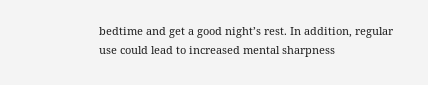bedtime and get a good night’s rest. In addition, regular use could lead to increased mental sharpness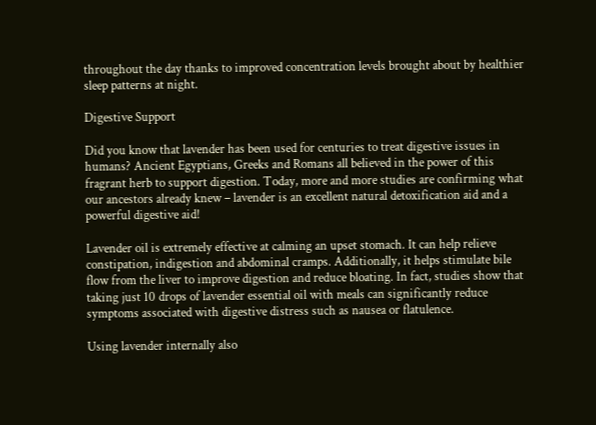throughout the day thanks to improved concentration levels brought about by healthier sleep patterns at night.

Digestive Support

Did you know that lavender has been used for centuries to treat digestive issues in humans? Ancient Egyptians, Greeks and Romans all believed in the power of this fragrant herb to support digestion. Today, more and more studies are confirming what our ancestors already knew – lavender is an excellent natural detoxification aid and a powerful digestive aid!

Lavender oil is extremely effective at calming an upset stomach. It can help relieve constipation, indigestion and abdominal cramps. Additionally, it helps stimulate bile flow from the liver to improve digestion and reduce bloating. In fact, studies show that taking just 10 drops of lavender essential oil with meals can significantly reduce symptoms associated with digestive distress such as nausea or flatulence.

Using lavender internally also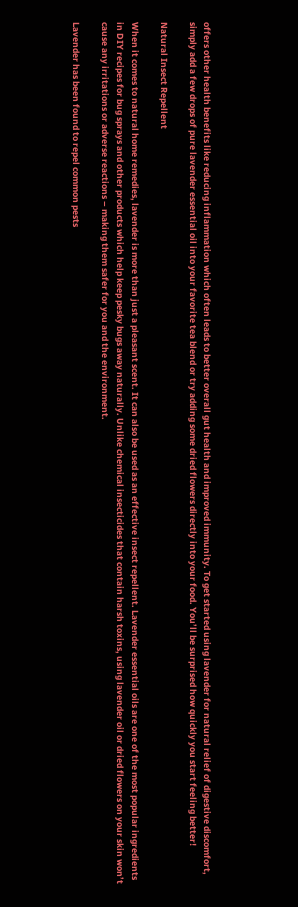offers other health benefits like reducing inflammation which often leads to better overall gut health and improved immunity. To get started using lavender for natural relief of digestive discomfort, simply add a few drops of pure lavender essential oil into your favorite tea blend or try adding some dried flowers directly into your food. You’ll be surprised how quickly you start feeling better!

Natural Insect Repellent

When it comes to natural home remedies, lavender is more than just a pleasant scent. It can also be used as an effective insect repellent. Lavender essential oils are one of the most popular ingredients in DIY recipes for bug sprays and other products which help keep pesky bugs away naturally. Unlike chemical insecticides that contain harsh toxins, using lavender oil or dried flowers on your skin won’t cause any irritations or adverse reactions – making them safer for you and the environment.

Lavender has been found to repel common pests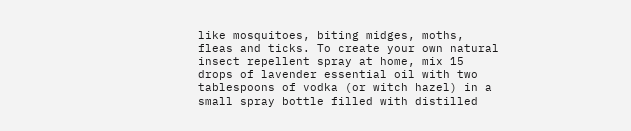like mosquitoes, biting midges, moths, fleas and ticks. To create your own natural insect repellent spray at home, mix 15 drops of lavender essential oil with two tablespoons of vodka (or witch hazel) in a small spray bottle filled with distilled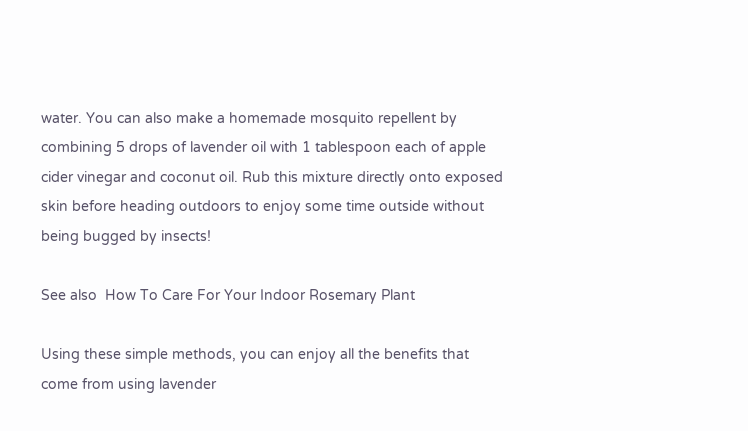water. You can also make a homemade mosquito repellent by combining 5 drops of lavender oil with 1 tablespoon each of apple cider vinegar and coconut oil. Rub this mixture directly onto exposed skin before heading outdoors to enjoy some time outside without being bugged by insects!

See also  How To Care For Your Indoor Rosemary Plant

Using these simple methods, you can enjoy all the benefits that come from using lavender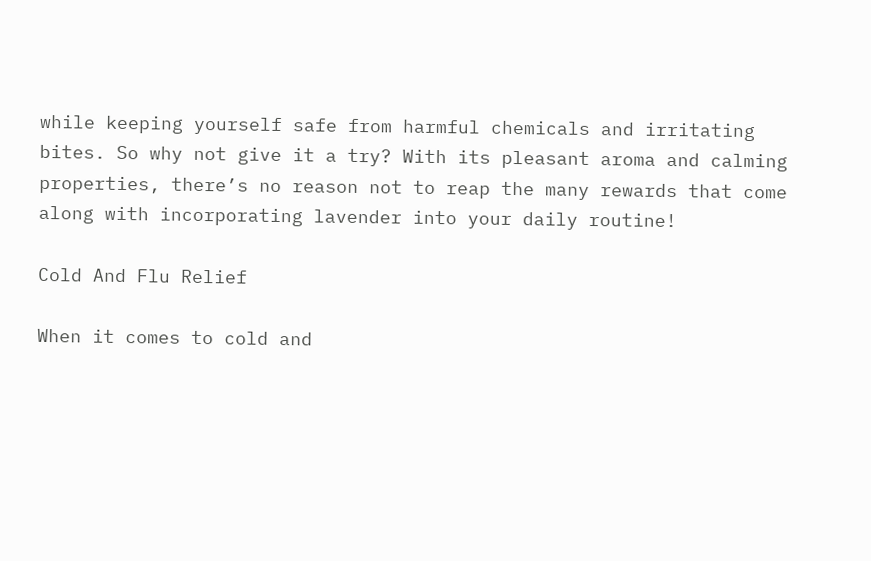while keeping yourself safe from harmful chemicals and irritating bites. So why not give it a try? With its pleasant aroma and calming properties, there’s no reason not to reap the many rewards that come along with incorporating lavender into your daily routine!

Cold And Flu Relief

When it comes to cold and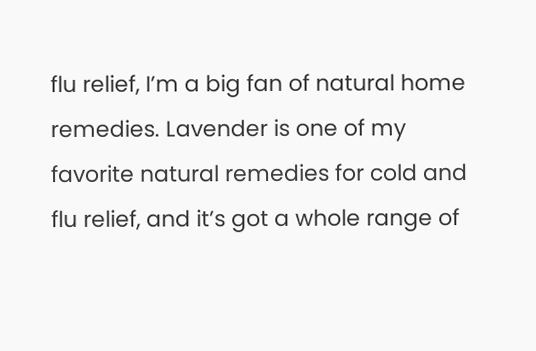flu relief, I’m a big fan of natural home remedies. Lavender is one of my favorite natural remedies for cold and flu relief, and it’s got a whole range of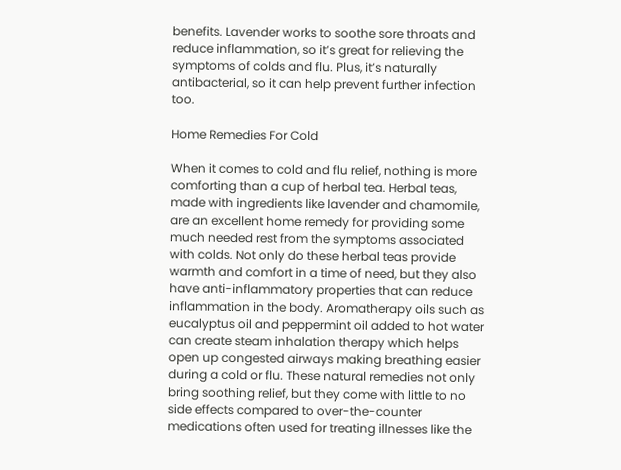benefits. Lavender works to soothe sore throats and reduce inflammation, so it’s great for relieving the symptoms of colds and flu. Plus, it’s naturally antibacterial, so it can help prevent further infection too.

Home Remedies For Cold

When it comes to cold and flu relief, nothing is more comforting than a cup of herbal tea. Herbal teas, made with ingredients like lavender and chamomile, are an excellent home remedy for providing some much needed rest from the symptoms associated with colds. Not only do these herbal teas provide warmth and comfort in a time of need, but they also have anti-inflammatory properties that can reduce inflammation in the body. Aromatherapy oils such as eucalyptus oil and peppermint oil added to hot water can create steam inhalation therapy which helps open up congested airways making breathing easier during a cold or flu. These natural remedies not only bring soothing relief, but they come with little to no side effects compared to over-the-counter medications often used for treating illnesses like the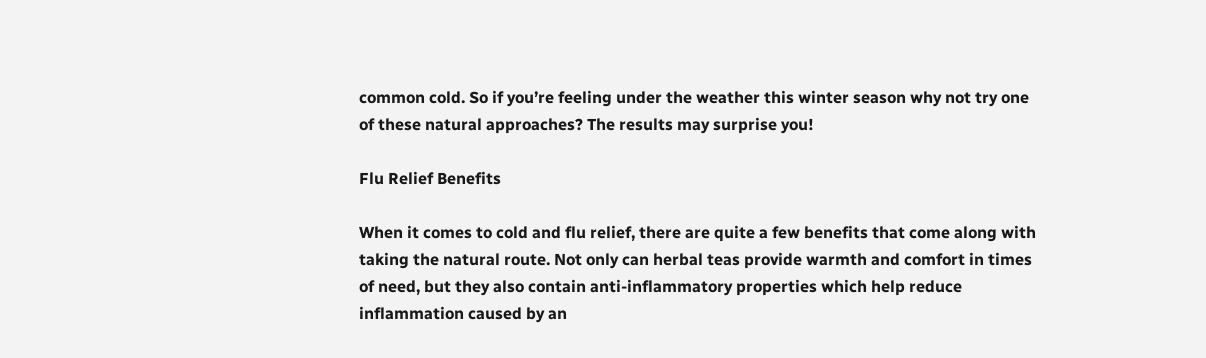common cold. So if you’re feeling under the weather this winter season why not try one of these natural approaches? The results may surprise you!

Flu Relief Benefits

When it comes to cold and flu relief, there are quite a few benefits that come along with taking the natural route. Not only can herbal teas provide warmth and comfort in times of need, but they also contain anti-inflammatory properties which help reduce inflammation caused by an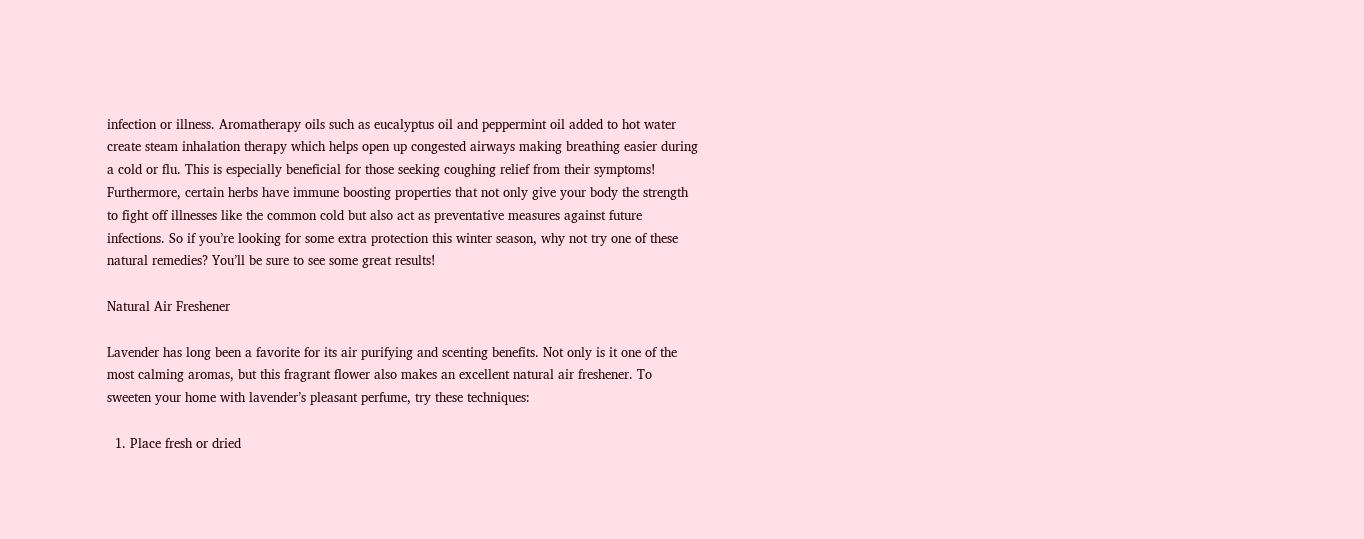infection or illness. Aromatherapy oils such as eucalyptus oil and peppermint oil added to hot water create steam inhalation therapy which helps open up congested airways making breathing easier during a cold or flu. This is especially beneficial for those seeking coughing relief from their symptoms! Furthermore, certain herbs have immune boosting properties that not only give your body the strength to fight off illnesses like the common cold but also act as preventative measures against future infections. So if you’re looking for some extra protection this winter season, why not try one of these natural remedies? You’ll be sure to see some great results!

Natural Air Freshener

Lavender has long been a favorite for its air purifying and scenting benefits. Not only is it one of the most calming aromas, but this fragrant flower also makes an excellent natural air freshener. To sweeten your home with lavender’s pleasant perfume, try these techniques:

  1. Place fresh or dried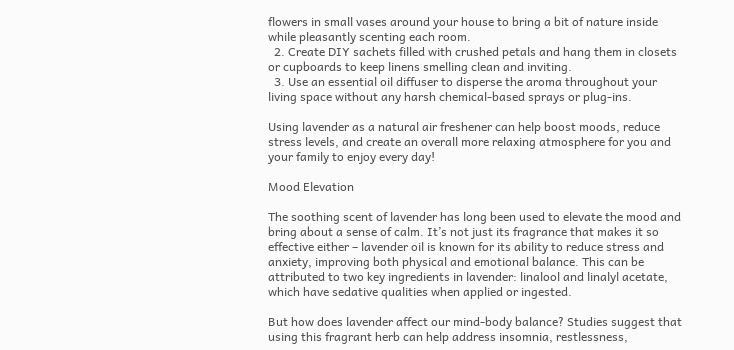flowers in small vases around your house to bring a bit of nature inside while pleasantly scenting each room.
  2. Create DIY sachets filled with crushed petals and hang them in closets or cupboards to keep linens smelling clean and inviting.
  3. Use an essential oil diffuser to disperse the aroma throughout your living space without any harsh chemical-based sprays or plug-ins.

Using lavender as a natural air freshener can help boost moods, reduce stress levels, and create an overall more relaxing atmosphere for you and your family to enjoy every day!

Mood Elevation

The soothing scent of lavender has long been used to elevate the mood and bring about a sense of calm. It’s not just its fragrance that makes it so effective either – lavender oil is known for its ability to reduce stress and anxiety, improving both physical and emotional balance. This can be attributed to two key ingredients in lavender: linalool and linalyl acetate, which have sedative qualities when applied or ingested.

But how does lavender affect our mind-body balance? Studies suggest that using this fragrant herb can help address insomnia, restlessness,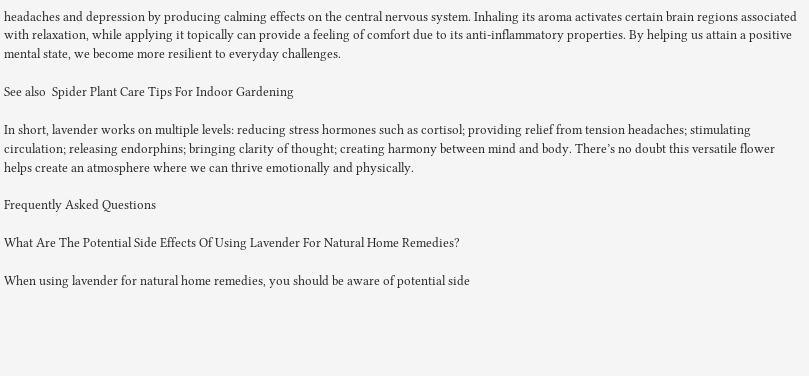headaches and depression by producing calming effects on the central nervous system. Inhaling its aroma activates certain brain regions associated with relaxation, while applying it topically can provide a feeling of comfort due to its anti-inflammatory properties. By helping us attain a positive mental state, we become more resilient to everyday challenges.

See also  Spider Plant Care Tips For Indoor Gardening

In short, lavender works on multiple levels: reducing stress hormones such as cortisol; providing relief from tension headaches; stimulating circulation; releasing endorphins; bringing clarity of thought; creating harmony between mind and body. There’s no doubt this versatile flower helps create an atmosphere where we can thrive emotionally and physically.

Frequently Asked Questions

What Are The Potential Side Effects Of Using Lavender For Natural Home Remedies?

When using lavender for natural home remedies, you should be aware of potential side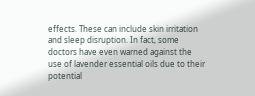effects. These can include skin irritation and sleep disruption. In fact, some doctors have even warned against the use of lavender essential oils due to their potential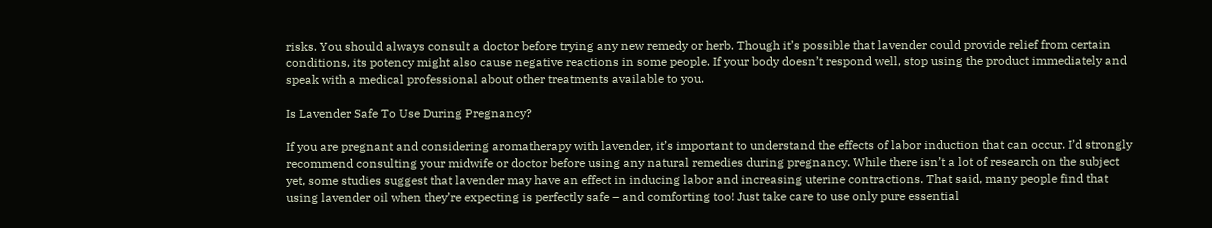risks. You should always consult a doctor before trying any new remedy or herb. Though it’s possible that lavender could provide relief from certain conditions, its potency might also cause negative reactions in some people. If your body doesn’t respond well, stop using the product immediately and speak with a medical professional about other treatments available to you.

Is Lavender Safe To Use During Pregnancy?

If you are pregnant and considering aromatherapy with lavender, it’s important to understand the effects of labor induction that can occur. I’d strongly recommend consulting your midwife or doctor before using any natural remedies during pregnancy. While there isn’t a lot of research on the subject yet, some studies suggest that lavender may have an effect in inducing labor and increasing uterine contractions. That said, many people find that using lavender oil when they’re expecting is perfectly safe – and comforting too! Just take care to use only pure essential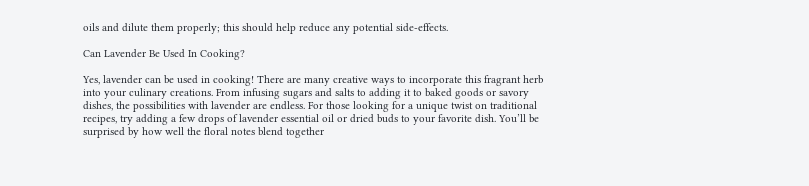oils and dilute them properly; this should help reduce any potential side-effects.

Can Lavender Be Used In Cooking?

Yes, lavender can be used in cooking! There are many creative ways to incorporate this fragrant herb into your culinary creations. From infusing sugars and salts to adding it to baked goods or savory dishes, the possibilities with lavender are endless. For those looking for a unique twist on traditional recipes, try adding a few drops of lavender essential oil or dried buds to your favorite dish. You’ll be surprised by how well the floral notes blend together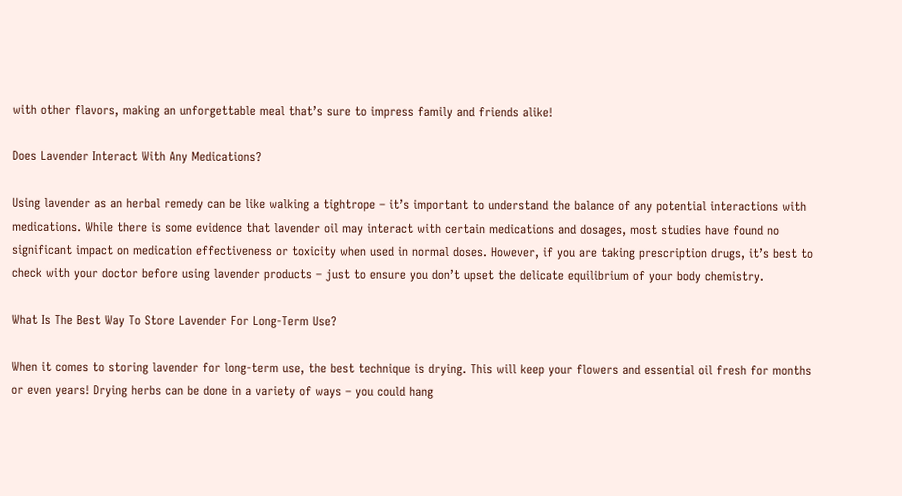with other flavors, making an unforgettable meal that’s sure to impress family and friends alike!

Does Lavender Interact With Any Medications?

Using lavender as an herbal remedy can be like walking a tightrope – it’s important to understand the balance of any potential interactions with medications. While there is some evidence that lavender oil may interact with certain medications and dosages, most studies have found no significant impact on medication effectiveness or toxicity when used in normal doses. However, if you are taking prescription drugs, it’s best to check with your doctor before using lavender products – just to ensure you don’t upset the delicate equilibrium of your body chemistry.

What Is The Best Way To Store Lavender For Long-Term Use?

When it comes to storing lavender for long-term use, the best technique is drying. This will keep your flowers and essential oil fresh for months or even years! Drying herbs can be done in a variety of ways – you could hang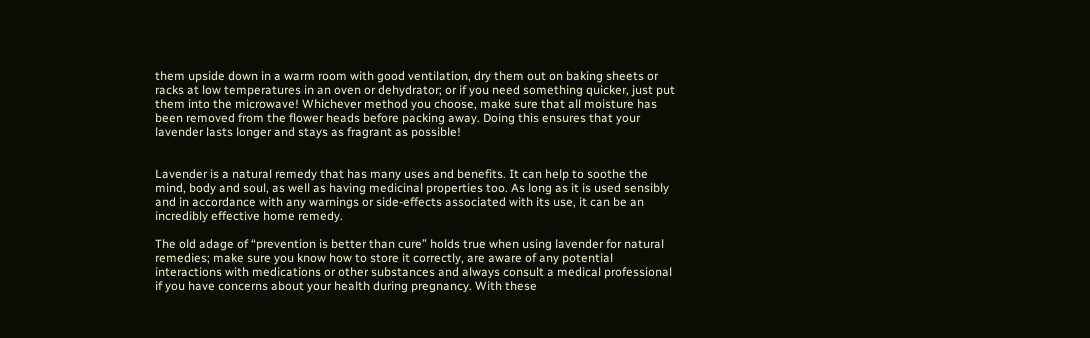them upside down in a warm room with good ventilation, dry them out on baking sheets or racks at low temperatures in an oven or dehydrator; or if you need something quicker, just put them into the microwave! Whichever method you choose, make sure that all moisture has been removed from the flower heads before packing away. Doing this ensures that your lavender lasts longer and stays as fragrant as possible!


Lavender is a natural remedy that has many uses and benefits. It can help to soothe the mind, body and soul, as well as having medicinal properties too. As long as it is used sensibly and in accordance with any warnings or side-effects associated with its use, it can be an incredibly effective home remedy.

The old adage of “prevention is better than cure” holds true when using lavender for natural remedies; make sure you know how to store it correctly, are aware of any potential interactions with medications or other substances and always consult a medical professional if you have concerns about your health during pregnancy. With these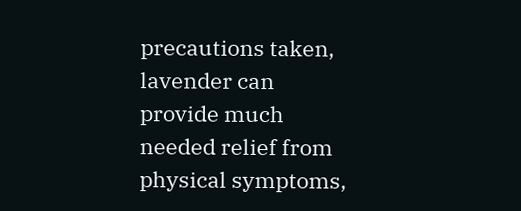precautions taken, lavender can provide much needed relief from physical symptoms,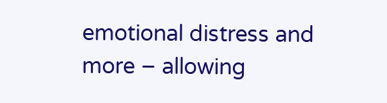emotional distress and more – allowing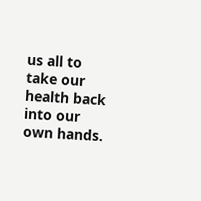us all to take our health back into our own hands.